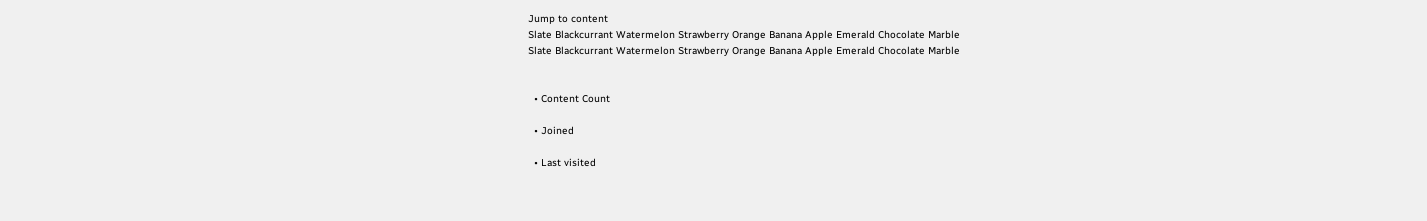Jump to content
Slate Blackcurrant Watermelon Strawberry Orange Banana Apple Emerald Chocolate Marble
Slate Blackcurrant Watermelon Strawberry Orange Banana Apple Emerald Chocolate Marble


  • Content Count

  • Joined

  • Last visited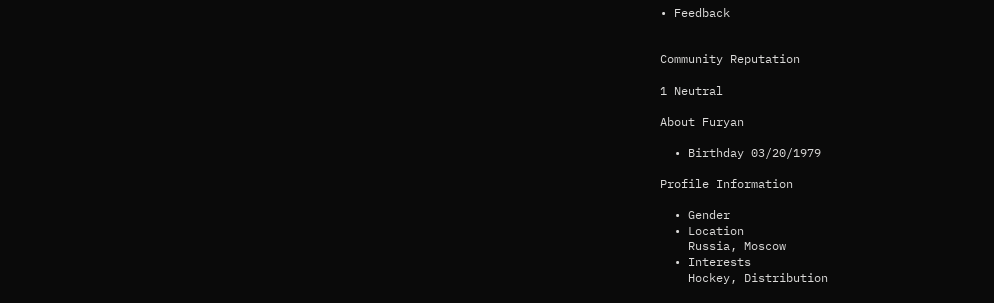• Feedback


Community Reputation

1 Neutral

About Furyan

  • Birthday 03/20/1979

Profile Information

  • Gender
  • Location
    Russia, Moscow
  • Interests
    Hockey, Distribution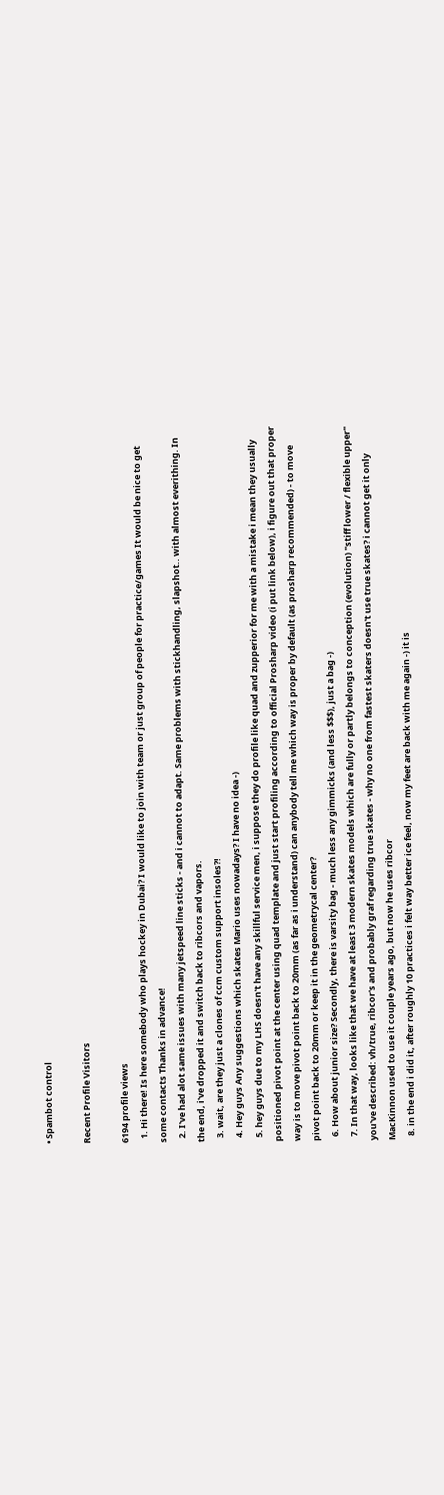• Spambot control

Recent Profile Visitors

6194 profile views
  1. Hi there! Is here somebody who plays hockey in Dubai? I would like to join with team or just group of people for practice/games It would be nice to get some contacts Thanks in advance!
  2. I've had alot same issues with many jetspeed line sticks - and i cannot to adapt. Same problems with stickhandling, slapshot.. with almost everithing. In the end, i've dropped it and switch back to ribcors and vapors.
  3. wait, are they just a clones of ccm custom support insoles?!
  4. Hey guys Any suggestions which skates Mario uses nowadays? I have no idea -)
  5. hey guys due to my LHS doesn't have any skillful service men, i suppose they do profile like quad and zupperior for me with a mistake i mean they usually positioned pivot point at the center using quad template and just start profiling according to official Prosharp video (i put link below), i figure out that proper way is to move pivot point back to 20mm (as far as i understand) can anybody tell me which way is proper by default (as prosharp recommended) - to move pivot point back to 20mm or keep it in the geometrycal center?
  6. How about junior size? Secondly, there is varsity bag - much less any gimmicks (and less $$$), just a bag -)
  7. In that way, looks like that we have at least 3 modern skates models which are fully or partly belongs to conception (evolution) "stiff lower / flexible upper" you've described: vh/true, ribcor's and probably graf regarding true skates - why no one from fastest skaters doesn't use true skates? i cannot get it only MacKinnon used to use it couple years ago, but now he uses ribcor
  8. in the end i did it, after roughly 10 practices i felt way better ice feel, now my feet are back with me again -) it is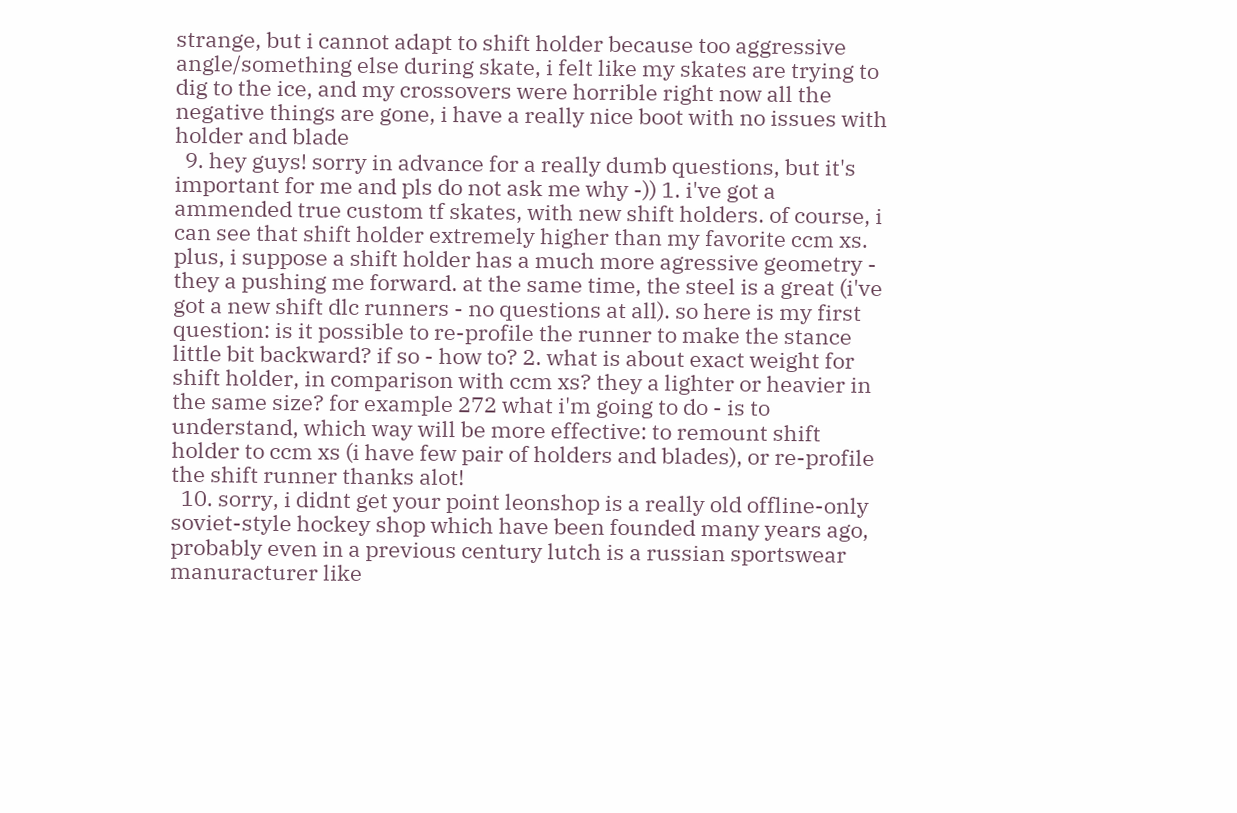strange, but i cannot adapt to shift holder because too aggressive angle/something else during skate, i felt like my skates are trying to dig to the ice, and my crossovers were horrible right now all the negative things are gone, i have a really nice boot with no issues with holder and blade
  9. hey guys! sorry in advance for a really dumb questions, but it's important for me and pls do not ask me why -)) 1. i've got a ammended true custom tf skates, with new shift holders. of course, i can see that shift holder extremely higher than my favorite ccm xs. plus, i suppose a shift holder has a much more agressive geometry - they a pushing me forward. at the same time, the steel is a great (i've got a new shift dlc runners - no questions at all). so here is my first question: is it possible to re-profile the runner to make the stance little bit backward? if so - how to? 2. what is about exact weight for shift holder, in comparison with ccm xs? they a lighter or heavier in the same size? for example 272 what i'm going to do - is to understand, which way will be more effective: to remount shift holder to ccm xs (i have few pair of holders and blades), or re-profile the shift runner thanks alot!
  10. sorry, i didnt get your point leonshop is a really old offline-only soviet-style hockey shop which have been founded many years ago, probably even in a previous century lutch is a russian sportswear manuracturer like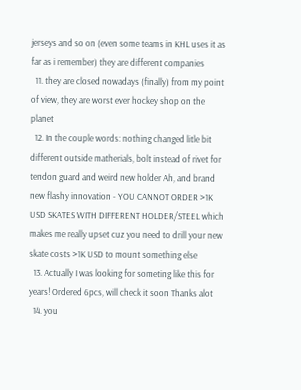jerseys and so on (even some teams in KHL uses it as far as i remember) they are different companies
  11. they are closed nowadays (finally) from my point of view, they are worst ever hockey shop on the planet
  12. In the couple words: nothing changed litle bit different outside matherials, bolt instead of rivet for tendon guard and weird new holder Ah, and brand new flashy innovation - YOU CANNOT ORDER >1K USD SKATES WITH DIFFERENT HOLDER/STEEL which makes me really upset cuz you need to drill your new skate costs >1K USD to mount something else
  13. Actually I was looking for someting like this for years! Ordered 6pcs, will check it soon Thanks alot
  14. you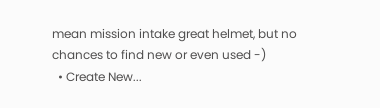mean mission intake great helmet, but no chances to find new or even used -)
  • Create New...